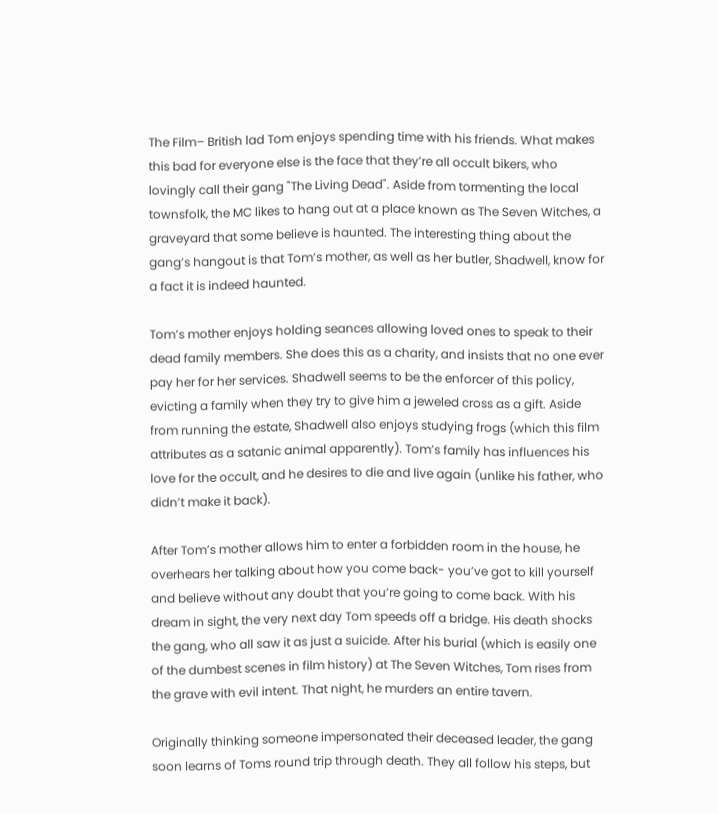The Film– British lad Tom enjoys spending time with his friends. What makes this bad for everyone else is the face that they’re all occult bikers, who lovingly call their gang "The Living Dead". Aside from tormenting the local townsfolk, the MC likes to hang out at a place known as The Seven Witches, a graveyard that some believe is haunted. The interesting thing about the gang’s hangout is that Tom’s mother, as well as her butler, Shadwell, know for a fact it is indeed haunted.

Tom’s mother enjoys holding seances allowing loved ones to speak to their dead family members. She does this as a charity, and insists that no one ever pay her for her services. Shadwell seems to be the enforcer of this policy, evicting a family when they try to give him a jeweled cross as a gift. Aside from running the estate, Shadwell also enjoys studying frogs (which this film attributes as a satanic animal apparently). Tom’s family has influences his love for the occult, and he desires to die and live again (unlike his father, who didn’t make it back).

After Tom’s mother allows him to enter a forbidden room in the house, he overhears her talking about how you come back- you’ve got to kill yourself and believe without any doubt that you’re going to come back. With his dream in sight, the very next day Tom speeds off a bridge. His death shocks the gang, who all saw it as just a suicide. After his burial (which is easily one of the dumbest scenes in film history) at The Seven Witches, Tom rises from the grave with evil intent. That night, he murders an entire tavern.

Originally thinking someone impersonated their deceased leader, the gang soon learns of Toms round trip through death. They all follow his steps, but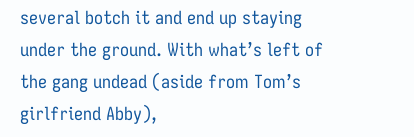several botch it and end up staying under the ground. With what’s left of the gang undead (aside from Tom’s girlfriend Abby),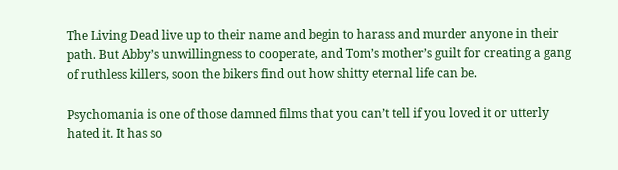The Living Dead live up to their name and begin to harass and murder anyone in their path. But Abby’s unwillingness to cooperate, and Tom’s mother’s guilt for creating a gang of ruthless killers, soon the bikers find out how shitty eternal life can be.

Psychomania is one of those damned films that you can’t tell if you loved it or utterly hated it. It has so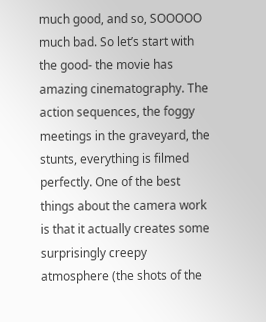much good, and so, SOOOOO much bad. So let’s start with the good- the movie has amazing cinematography. The action sequences, the foggy meetings in the graveyard, the stunts, everything is filmed perfectly. One of the best things about the camera work is that it actually creates some surprisingly creepy atmosphere (the shots of the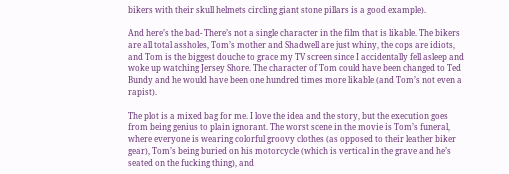bikers with their skull helmets circling giant stone pillars is a good example).

And here’s the bad- There’s not a single character in the film that is likable. The bikers are all total assholes, Tom’s mother and Shadwell are just whiny, the cops are idiots, and Tom is the biggest douche to grace my TV screen since I accidentally fell asleep and woke up watching Jersey Shore. The character of Tom could have been changed to Ted Bundy and he would have been one hundred times more likable (and Tom’s not even a rapist).

The plot is a mixed bag for me. I love the idea and the story, but the execution goes from being genius to plain ignorant. The worst scene in the movie is Tom’s funeral, where everyone is wearing colorful groovy clothes (as opposed to their leather biker gear), Tom’s being buried on his motorcycle (which is vertical in the grave and he’s seated on the fucking thing), and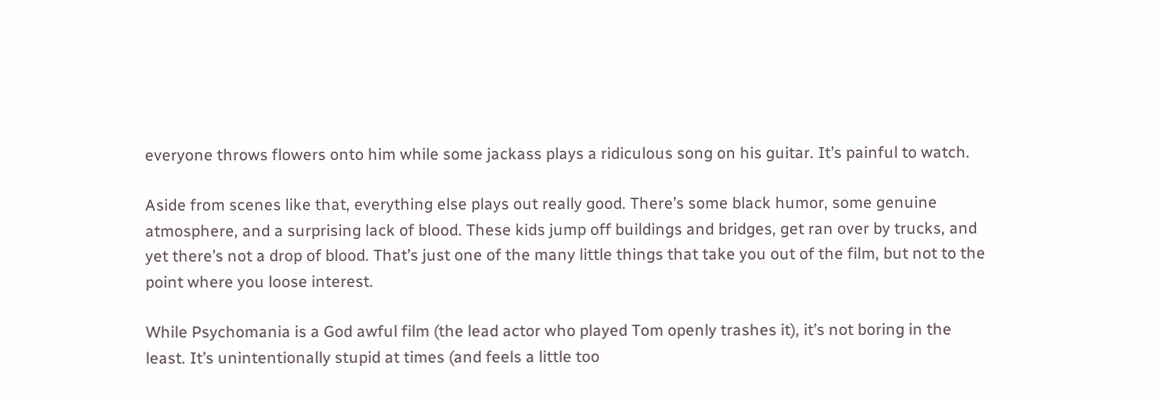everyone throws flowers onto him while some jackass plays a ridiculous song on his guitar. It’s painful to watch.

Aside from scenes like that, everything else plays out really good. There’s some black humor, some genuine atmosphere, and a surprising lack of blood. These kids jump off buildings and bridges, get ran over by trucks, and yet there’s not a drop of blood. That’s just one of the many little things that take you out of the film, but not to the point where you loose interest.

While Psychomania is a God awful film (the lead actor who played Tom openly trashes it), it’s not boring in the least. It’s unintentionally stupid at times (and feels a little too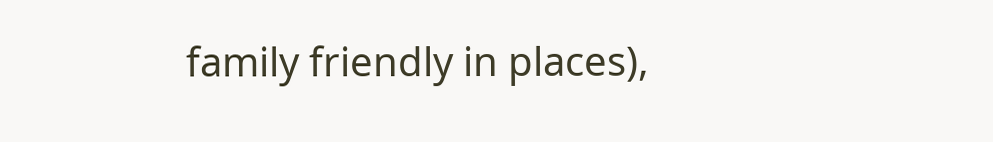family friendly in places),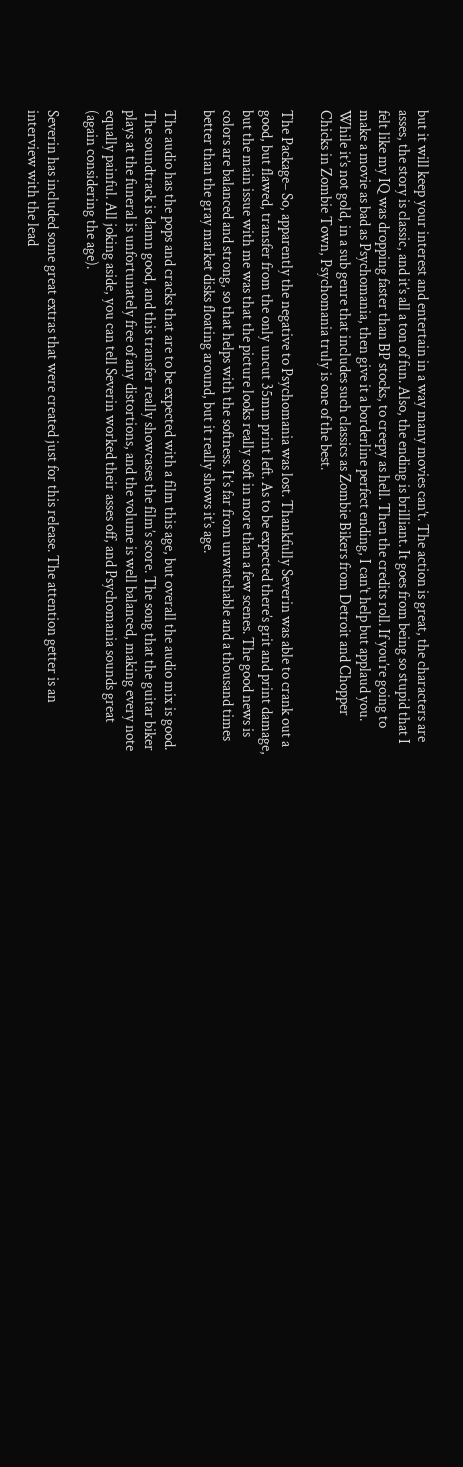but it will keep your interest and entertain in a way many movies can’t. The action is great, the characters are asses, the story is classic, and it’s all a ton of fun. Also, the ending is brilliant. It goes from being so stupid that I felt like my IQ was dropping faster than BP stocks, to creepy as hell. Then the credits roll. If you’re going to make a movie as bad as Psychomania, then give it a borderline perfect ending, I can’t help but applaud you. While it’s not gold, in a sub genre that includes such classics as Zombie Bikers from Detroit and Chopper Chicks in Zombie Town, Psychomania truly is one of the best.

The Package– So, apparently the negative to Psychomania was lost. Thankfully Severin was able to crank out a good, but flawed, transfer from the only uncut 35mm print left. As to be expected there’s grit and print damage, but the main issue with me was that the picture looks really soft in more than a few scenes. The good news is colors are balanced and strong, so that helps with the softness. It’s far from unwatchable and a thousand times better than the gray market disks floating around, but it really shows it’s age.

The audio has the pops and cracks that are to be expected with a film this age, but overall the audio mix is good. The soundtrack is damn good, and this transfer really showcases the film’s score. The song that the guitar biker plays at the funeral is unfortunately free of any distortions, and the volume is well balanced, making every note equally painful. All joking aside, you can tell Severin worked their asses off, and Psychomania sounds great (again considering the age).

Severin has included some great extras that were created just for this release. The attention getter is an interview with the lead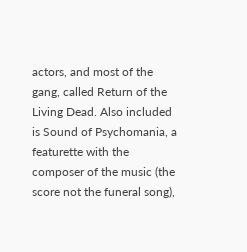actors, and most of the gang, called Return of the Living Dead. Also included is Sound of Psychomania, a featurette with the composer of the music (the score not the funeral song),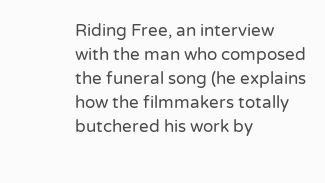Riding Free, an interview with the man who composed the funeral song (he explains how the filmmakers totally butchered his work by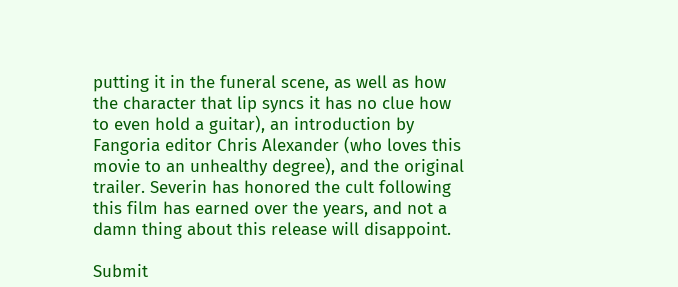putting it in the funeral scene, as well as how the character that lip syncs it has no clue how to even hold a guitar), an introduction by Fangoria editor Chris Alexander (who loves this movie to an unhealthy degree), and the original trailer. Severin has honored the cult following this film has earned over the years, and not a damn thing about this release will disappoint.

Submit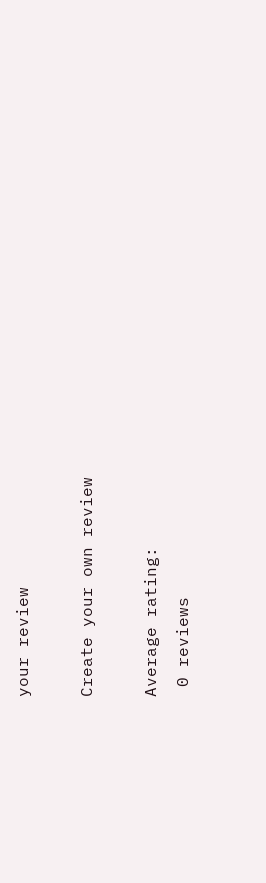your review

Create your own review

Average rating:
 0 reviews